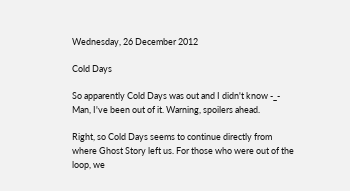Wednesday, 26 December 2012

Cold Days

So apparently Cold Days was out and I didn't know -_- Man, I've been out of it. Warning, spoilers ahead.

Right, so Cold Days seems to continue directly from where Ghost Story left us. For those who were out of the loop, we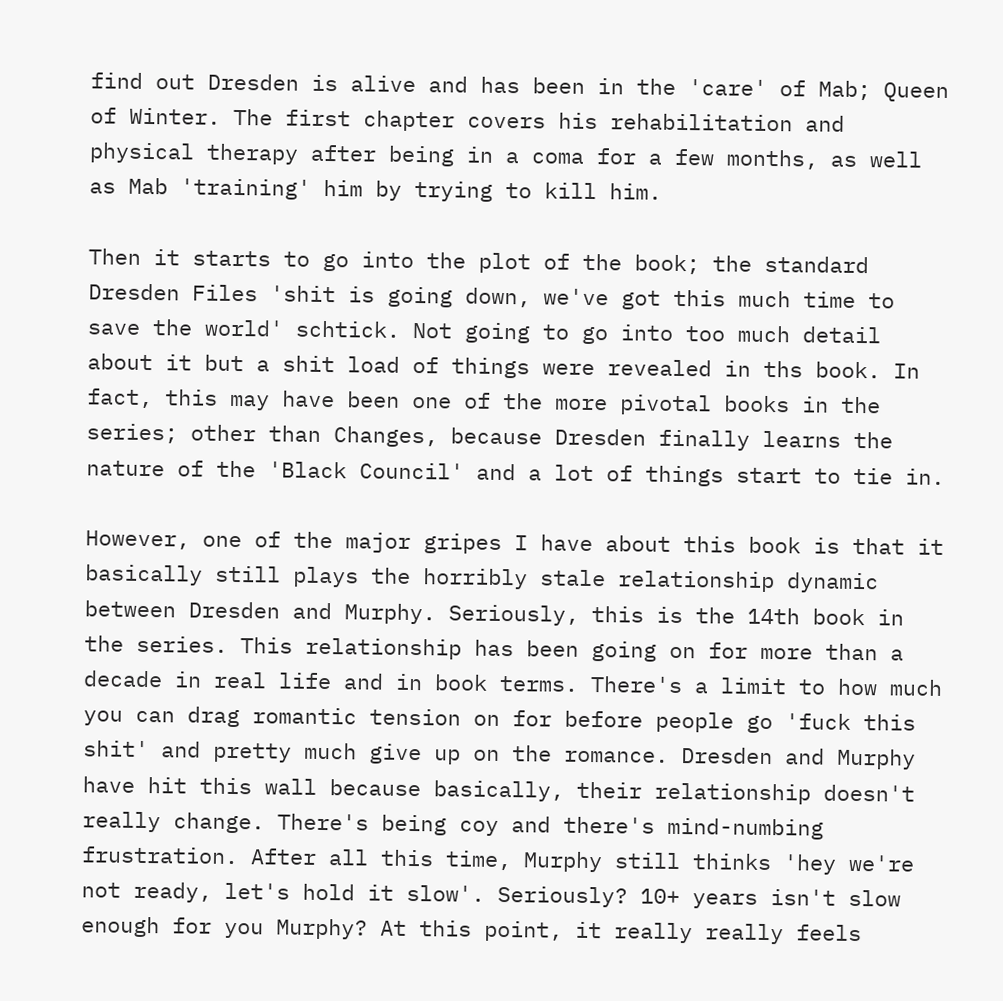find out Dresden is alive and has been in the 'care' of Mab; Queen of Winter. The first chapter covers his rehabilitation and physical therapy after being in a coma for a few months, as well as Mab 'training' him by trying to kill him.

Then it starts to go into the plot of the book; the standard Dresden Files 'shit is going down, we've got this much time to save the world' schtick. Not going to go into too much detail about it but a shit load of things were revealed in ths book. In fact, this may have been one of the more pivotal books in the series; other than Changes, because Dresden finally learns the nature of the 'Black Council' and a lot of things start to tie in.

However, one of the major gripes I have about this book is that it basically still plays the horribly stale relationship dynamic between Dresden and Murphy. Seriously, this is the 14th book in the series. This relationship has been going on for more than a decade in real life and in book terms. There's a limit to how much you can drag romantic tension on for before people go 'fuck this shit' and pretty much give up on the romance. Dresden and Murphy have hit this wall because basically, their relationship doesn't really change. There's being coy and there's mind-numbing frustration. After all this time, Murphy still thinks 'hey we're not ready, let's hold it slow'. Seriously? 10+ years isn't slow enough for you Murphy? At this point, it really really feels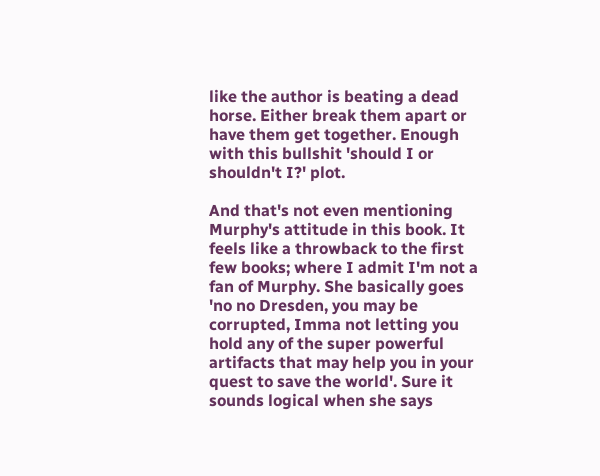like the author is beating a dead horse. Either break them apart or have them get together. Enough with this bullshit 'should I or shouldn't I?' plot.

And that's not even mentioning Murphy's attitude in this book. It feels like a throwback to the first few books; where I admit I'm not a fan of Murphy. She basically goes 'no no Dresden, you may be corrupted, Imma not letting you hold any of the super powerful artifacts that may help you in your quest to save the world'. Sure it sounds logical when she says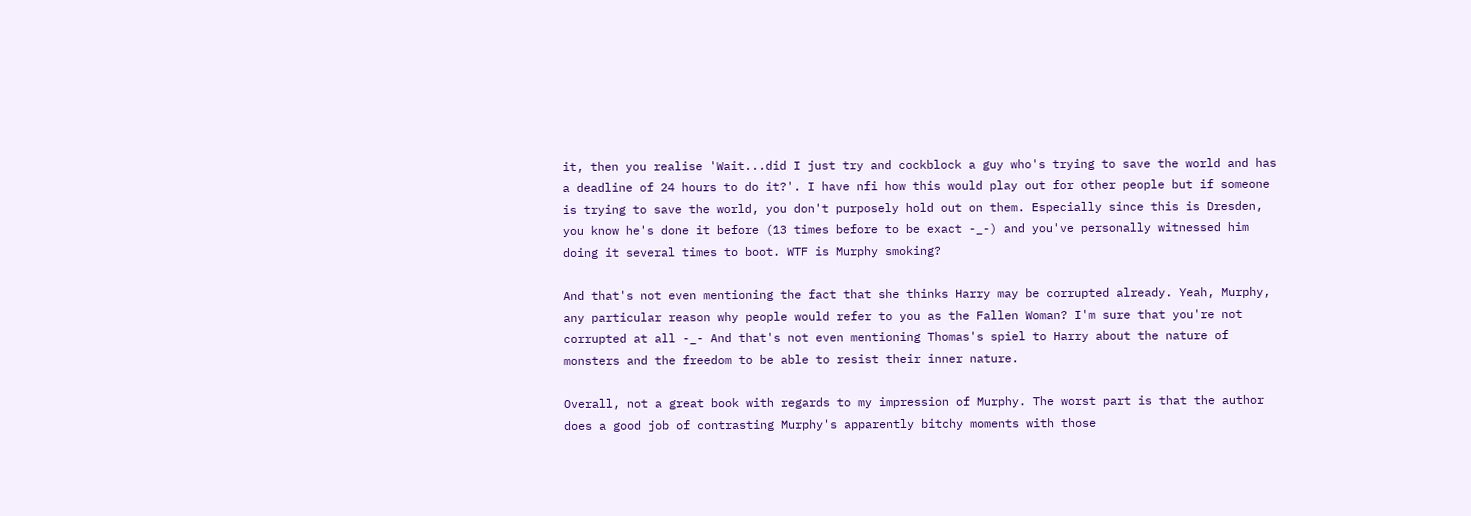it, then you realise 'Wait...did I just try and cockblock a guy who's trying to save the world and has a deadline of 24 hours to do it?'. I have nfi how this would play out for other people but if someone is trying to save the world, you don't purposely hold out on them. Especially since this is Dresden, you know he's done it before (13 times before to be exact -_-) and you've personally witnessed him doing it several times to boot. WTF is Murphy smoking?

And that's not even mentioning the fact that she thinks Harry may be corrupted already. Yeah, Murphy, any particular reason why people would refer to you as the Fallen Woman? I'm sure that you're not corrupted at all -_- And that's not even mentioning Thomas's spiel to Harry about the nature of monsters and the freedom to be able to resist their inner nature.

Overall, not a great book with regards to my impression of Murphy. The worst part is that the author does a good job of contrasting Murphy's apparently bitchy moments with those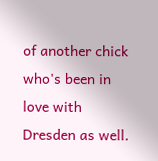of another chick who's been in love with Dresden as well.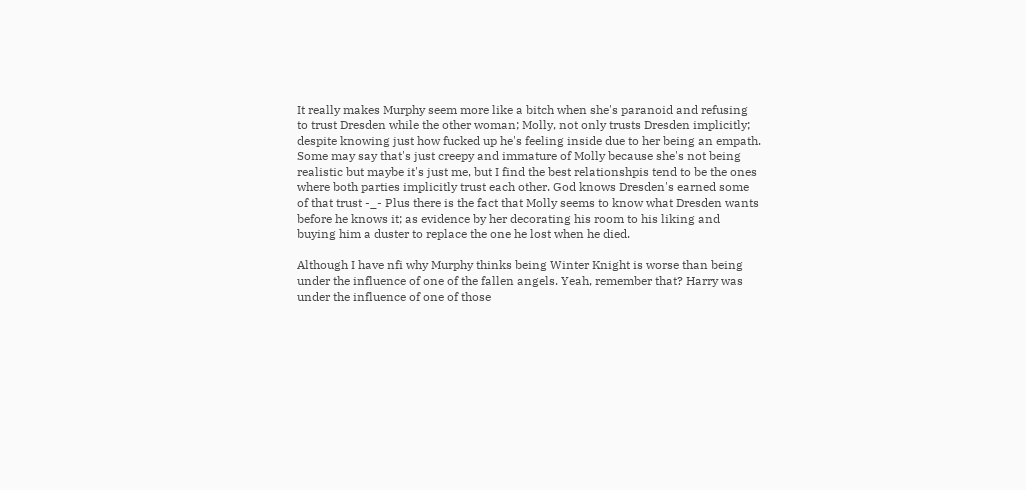It really makes Murphy seem more like a bitch when she's paranoid and refusing to trust Dresden while the other woman; Molly, not only trusts Dresden implicitly; despite knowing just how fucked up he's feeling inside due to her being an empath. Some may say that's just creepy and immature of Molly because she's not being realistic but maybe it's just me, but I find the best relationshpis tend to be the ones where both parties implicitly trust each other. God knows Dresden's earned some of that trust -_- Plus there is the fact that Molly seems to know what Dresden wants before he knows it; as evidence by her decorating his room to his liking and buying him a duster to replace the one he lost when he died.

Although I have nfi why Murphy thinks being Winter Knight is worse than being under the influence of one of the fallen angels. Yeah, remember that? Harry was under the influence of one of those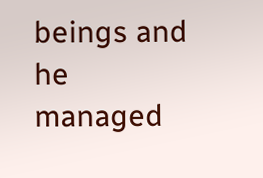beings and he managed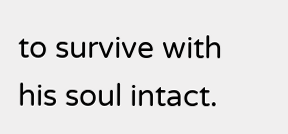to survive with his soul intact.